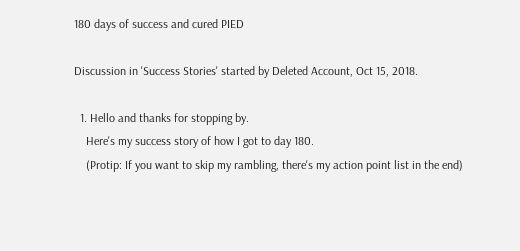180 days of success and cured PIED

Discussion in 'Success Stories' started by Deleted Account, Oct 15, 2018.

  1. Hello and thanks for stopping by.
    Here's my success story of how I got to day 180.
    (Protip: If you want to skip my rambling, there's my action point list in the end)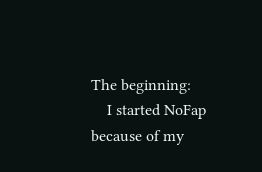The beginning:
    I started NoFap because of my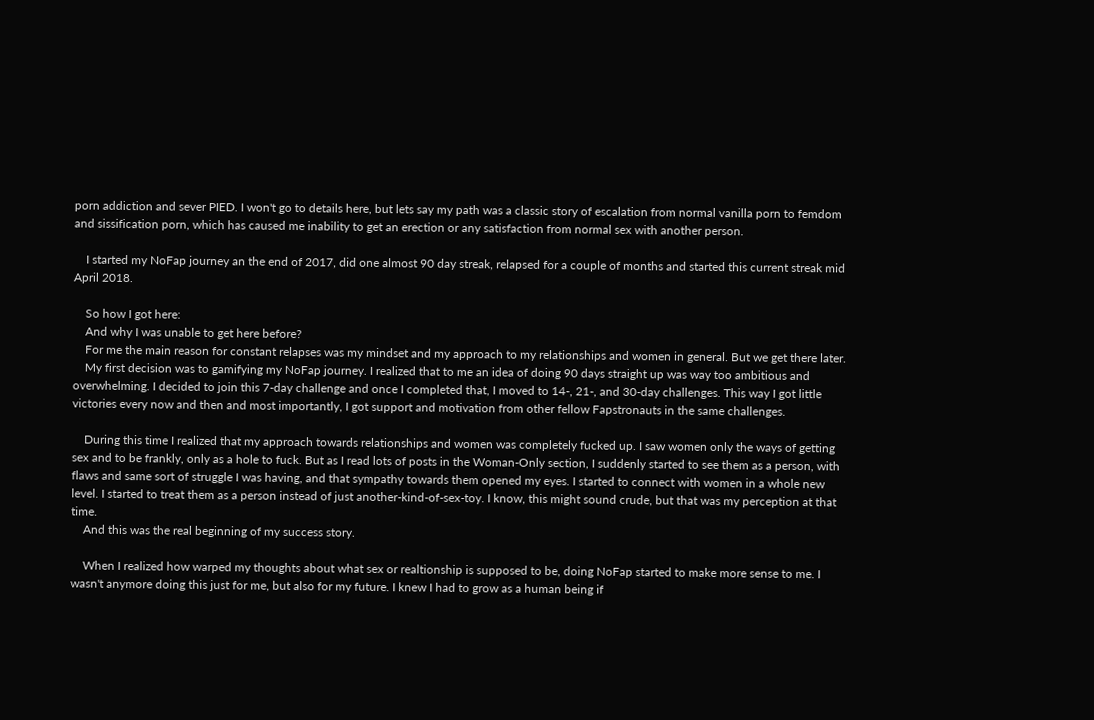porn addiction and sever PIED. I won't go to details here, but lets say my path was a classic story of escalation from normal vanilla porn to femdom and sissification porn, which has caused me inability to get an erection or any satisfaction from normal sex with another person.

    I started my NoFap journey an the end of 2017, did one almost 90 day streak, relapsed for a couple of months and started this current streak mid April 2018.

    So how I got here:
    And why I was unable to get here before?
    For me the main reason for constant relapses was my mindset and my approach to my relationships and women in general. But we get there later.
    My first decision was to gamifying my NoFap journey. I realized that to me an idea of doing 90 days straight up was way too ambitious and overwhelming. I decided to join this 7-day challenge and once I completed that, I moved to 14-, 21-, and 30-day challenges. This way I got little victories every now and then and most importantly, I got support and motivation from other fellow Fapstronauts in the same challenges.

    During this time I realized that my approach towards relationships and women was completely fucked up. I saw women only the ways of getting sex and to be frankly, only as a hole to fuck. But as I read lots of posts in the Woman-Only section, I suddenly started to see them as a person, with flaws and same sort of struggle I was having, and that sympathy towards them opened my eyes. I started to connect with women in a whole new level. I started to treat them as a person instead of just another-kind-of-sex-toy. I know, this might sound crude, but that was my perception at that time.
    And this was the real beginning of my success story.

    When I realized how warped my thoughts about what sex or realtionship is supposed to be, doing NoFap started to make more sense to me. I wasn't anymore doing this just for me, but also for my future. I knew I had to grow as a human being if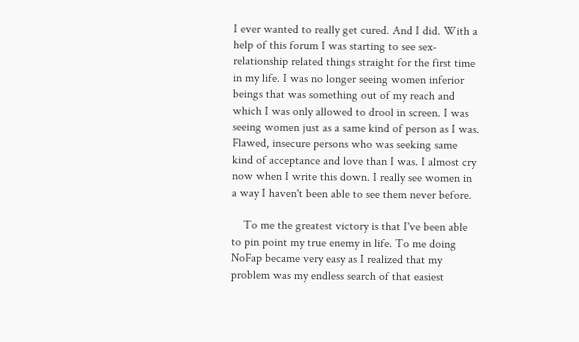I ever wanted to really get cured. And I did. With a help of this forum I was starting to see sex-relationship related things straight for the first time in my life. I was no longer seeing women inferior beings that was something out of my reach and which I was only allowed to drool in screen. I was seeing women just as a same kind of person as I was. Flawed, insecure persons who was seeking same kind of acceptance and love than I was. I almost cry now when I write this down. I really see women in a way I haven't been able to see them never before.

    To me the greatest victory is that I've been able to pin point my true enemy in life. To me doing NoFap became very easy as I realized that my problem was my endless search of that easiest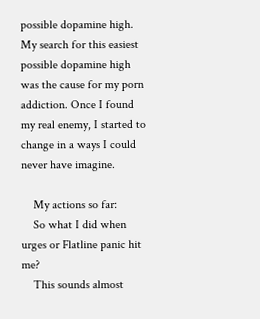possible dopamine high. My search for this easiest possible dopamine high was the cause for my porn addiction. Once I found my real enemy, I started to change in a ways I could never have imagine.

    My actions so far:
    So what I did when urges or Flatline panic hit me?
    This sounds almost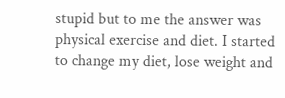stupid but to me the answer was physical exercise and diet. I started to change my diet, lose weight and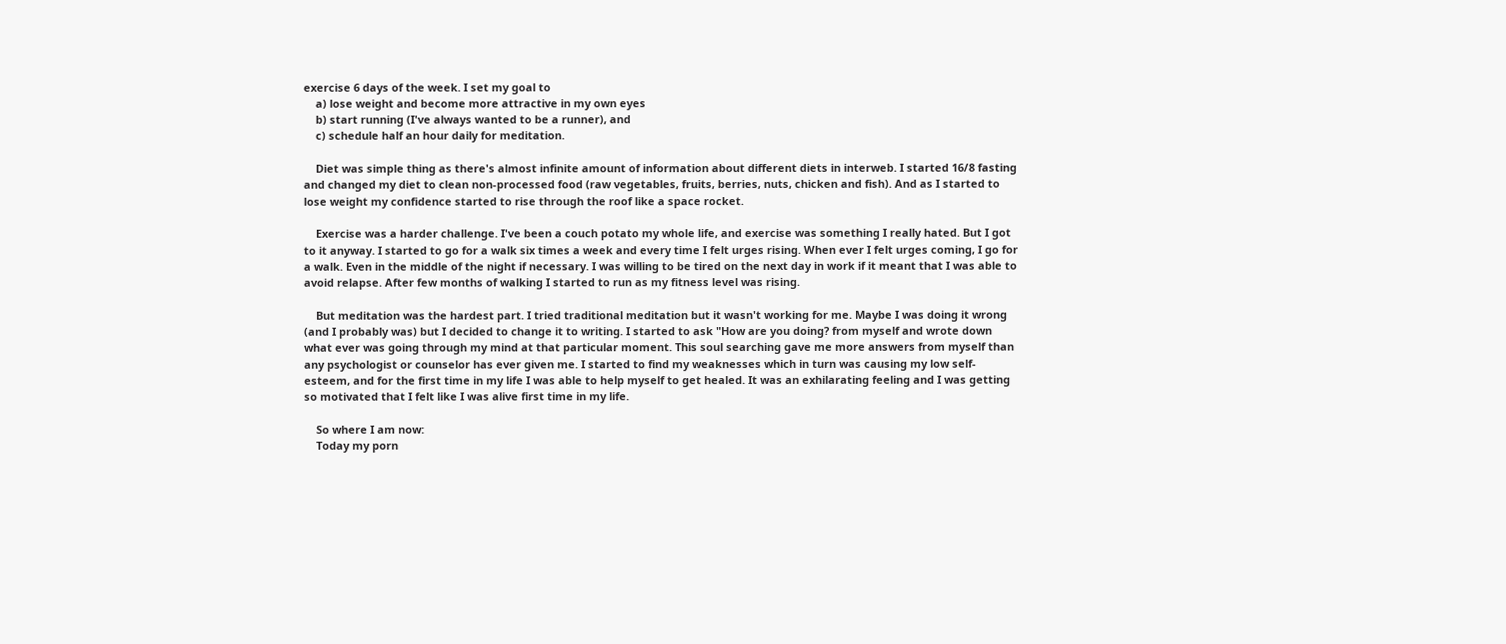exercise 6 days of the week. I set my goal to
    a) lose weight and become more attractive in my own eyes
    b) start running (I've always wanted to be a runner), and
    c) schedule half an hour daily for meditation.

    Diet was simple thing as there's almost infinite amount of information about different diets in interweb. I started 16/8 fasting and changed my diet to clean non-processed food (raw vegetables, fruits, berries, nuts, chicken and fish). And as I started to lose weight my confidence started to rise through the roof like a space rocket.

    Exercise was a harder challenge. I've been a couch potato my whole life, and exercise was something I really hated. But I got to it anyway. I started to go for a walk six times a week and every time I felt urges rising. When ever I felt urges coming, I go for a walk. Even in the middle of the night if necessary. I was willing to be tired on the next day in work if it meant that I was able to avoid relapse. After few months of walking I started to run as my fitness level was rising.

    But meditation was the hardest part. I tried traditional meditation but it wasn't working for me. Maybe I was doing it wrong (and I probably was) but I decided to change it to writing. I started to ask "How are you doing? from myself and wrote down what ever was going through my mind at that particular moment. This soul searching gave me more answers from myself than any psychologist or counselor has ever given me. I started to find my weaknesses which in turn was causing my low self-esteem, and for the first time in my life I was able to help myself to get healed. It was an exhilarating feeling and I was getting so motivated that I felt like I was alive first time in my life.

    So where I am now:
    Today my porn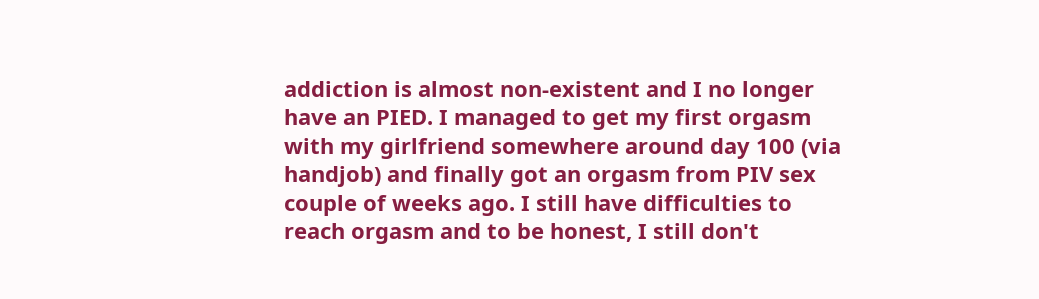addiction is almost non-existent and I no longer have an PIED. I managed to get my first orgasm with my girlfriend somewhere around day 100 (via handjob) and finally got an orgasm from PIV sex couple of weeks ago. I still have difficulties to reach orgasm and to be honest, I still don't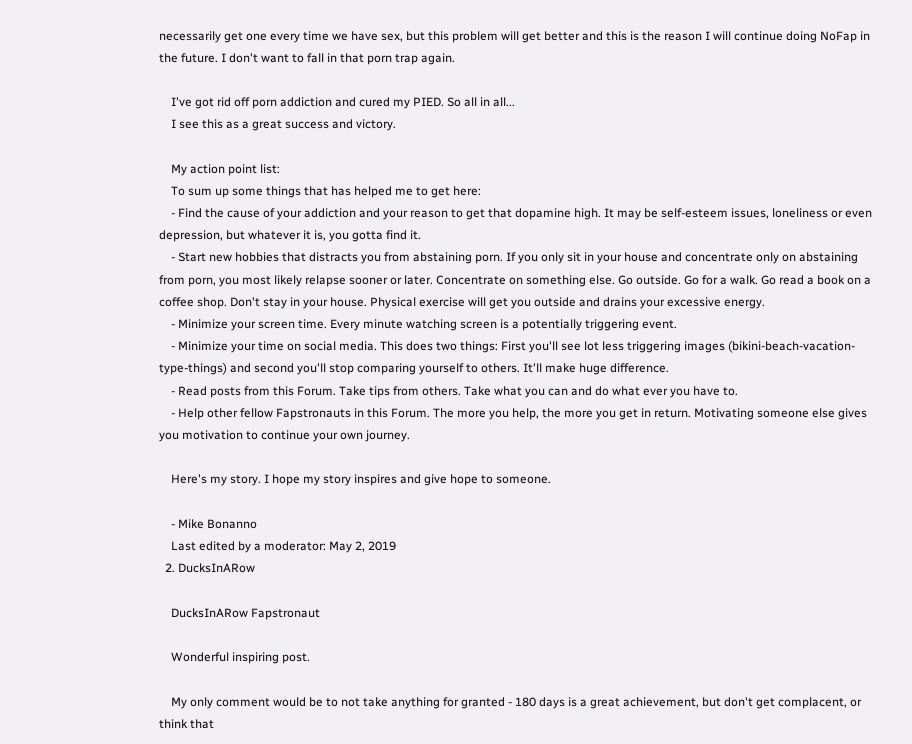necessarily get one every time we have sex, but this problem will get better and this is the reason I will continue doing NoFap in the future. I don't want to fall in that porn trap again.

    I've got rid off porn addiction and cured my PIED. So all in all...
    I see this as a great success and victory.

    My action point list:
    To sum up some things that has helped me to get here:
    - Find the cause of your addiction and your reason to get that dopamine high. It may be self-esteem issues, loneliness or even depression, but whatever it is, you gotta find it.
    - Start new hobbies that distracts you from abstaining porn. If you only sit in your house and concentrate only on abstaining from porn, you most likely relapse sooner or later. Concentrate on something else. Go outside. Go for a walk. Go read a book on a coffee shop. Don't stay in your house. Physical exercise will get you outside and drains your excessive energy.
    - Minimize your screen time. Every minute watching screen is a potentially triggering event.
    - Minimize your time on social media. This does two things: First you'll see lot less triggering images (bikini-beach-vacation-type-things) and second you'll stop comparing yourself to others. It'll make huge difference.
    - Read posts from this Forum. Take tips from others. Take what you can and do what ever you have to.
    - Help other fellow Fapstronauts in this Forum. The more you help, the more you get in return. Motivating someone else gives you motivation to continue your own journey.

    Here's my story. I hope my story inspires and give hope to someone.

    - Mike Bonanno
    Last edited by a moderator: May 2, 2019
  2. DucksInARow

    DucksInARow Fapstronaut

    Wonderful inspiring post.

    My only comment would be to not take anything for granted - 180 days is a great achievement, but don't get complacent, or think that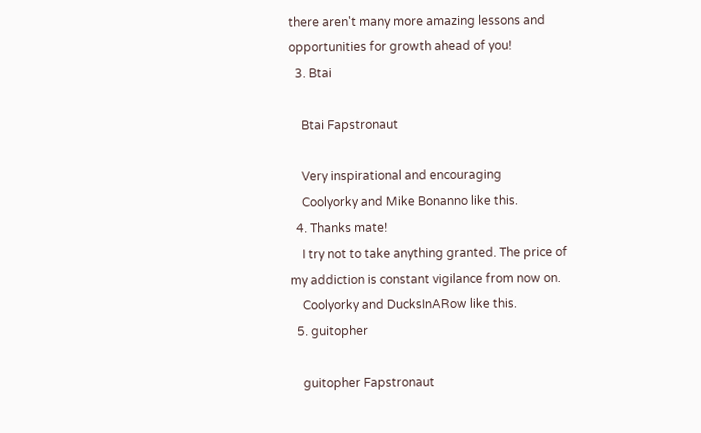there aren't many more amazing lessons and opportunities for growth ahead of you!
  3. Btai

    Btai Fapstronaut

    Very inspirational and encouraging
    Coolyorky and Mike Bonanno like this.
  4. Thanks mate!
    I try not to take anything granted. The price of my addiction is constant vigilance from now on.
    Coolyorky and DucksInARow like this.
  5. guitopher

    guitopher Fapstronaut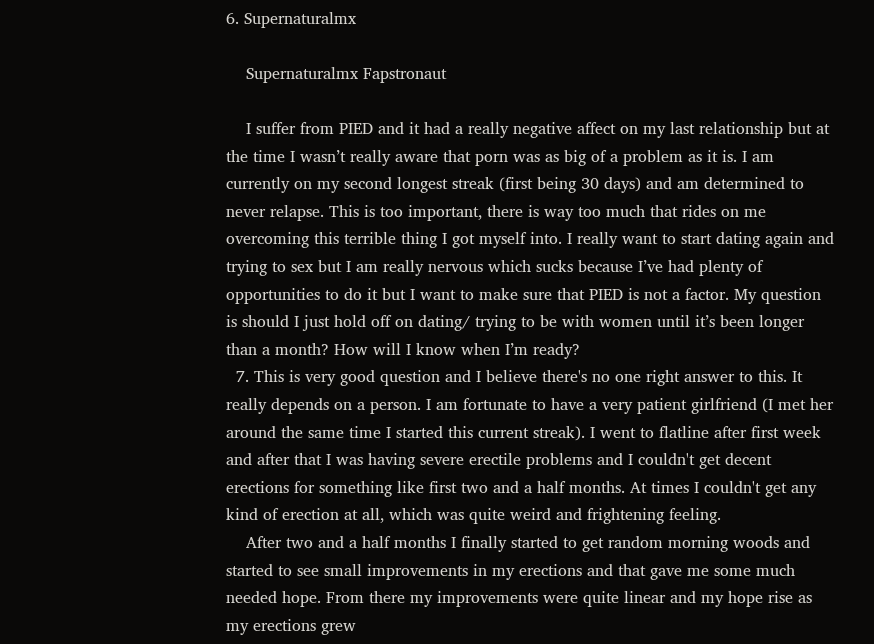6. Supernaturalmx

    Supernaturalmx Fapstronaut

    I suffer from PIED and it had a really negative affect on my last relationship but at the time I wasn’t really aware that porn was as big of a problem as it is. I am currently on my second longest streak (first being 30 days) and am determined to never relapse. This is too important, there is way too much that rides on me overcoming this terrible thing I got myself into. I really want to start dating again and trying to sex but I am really nervous which sucks because I’ve had plenty of opportunities to do it but I want to make sure that PIED is not a factor. My question is should I just hold off on dating/ trying to be with women until it’s been longer than a month? How will I know when I’m ready?
  7. This is very good question and I believe there's no one right answer to this. It really depends on a person. I am fortunate to have a very patient girlfriend (I met her around the same time I started this current streak). I went to flatline after first week and after that I was having severe erectile problems and I couldn't get decent erections for something like first two and a half months. At times I couldn't get any kind of erection at all, which was quite weird and frightening feeling.
    After two and a half months I finally started to get random morning woods and started to see small improvements in my erections and that gave me some much needed hope. From there my improvements were quite linear and my hope rise as my erections grew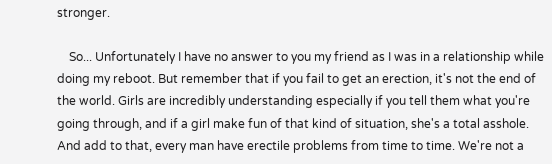stronger.

    So... Unfortunately I have no answer to you my friend as I was in a relationship while doing my reboot. But remember that if you fail to get an erection, it's not the end of the world. Girls are incredibly understanding especially if you tell them what you're going through, and if a girl make fun of that kind of situation, she's a total asshole. And add to that, every man have erectile problems from time to time. We're not a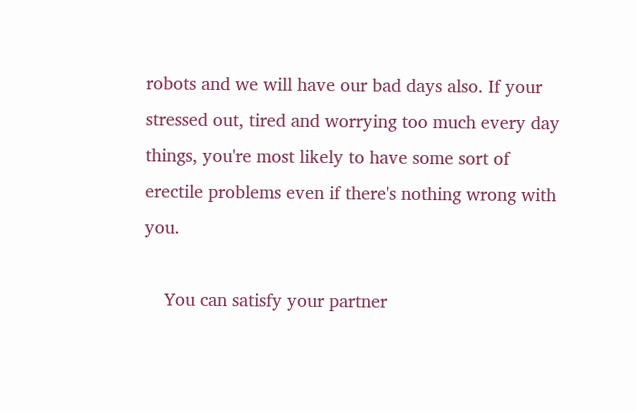robots and we will have our bad days also. If your stressed out, tired and worrying too much every day things, you're most likely to have some sort of erectile problems even if there's nothing wrong with you.

    You can satisfy your partner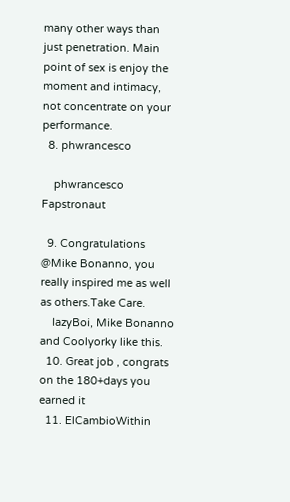many other ways than just penetration. Main point of sex is enjoy the moment and intimacy, not concentrate on your performance.
  8. phwrancesco

    phwrancesco Fapstronaut

  9. Congratulations @Mike Bonanno, you really inspired me as well as others.Take Care.
    lazyBoi, Mike Bonanno and Coolyorky like this.
  10. Great job , congrats on the 180+days you earned it
  11. ElCambioWithin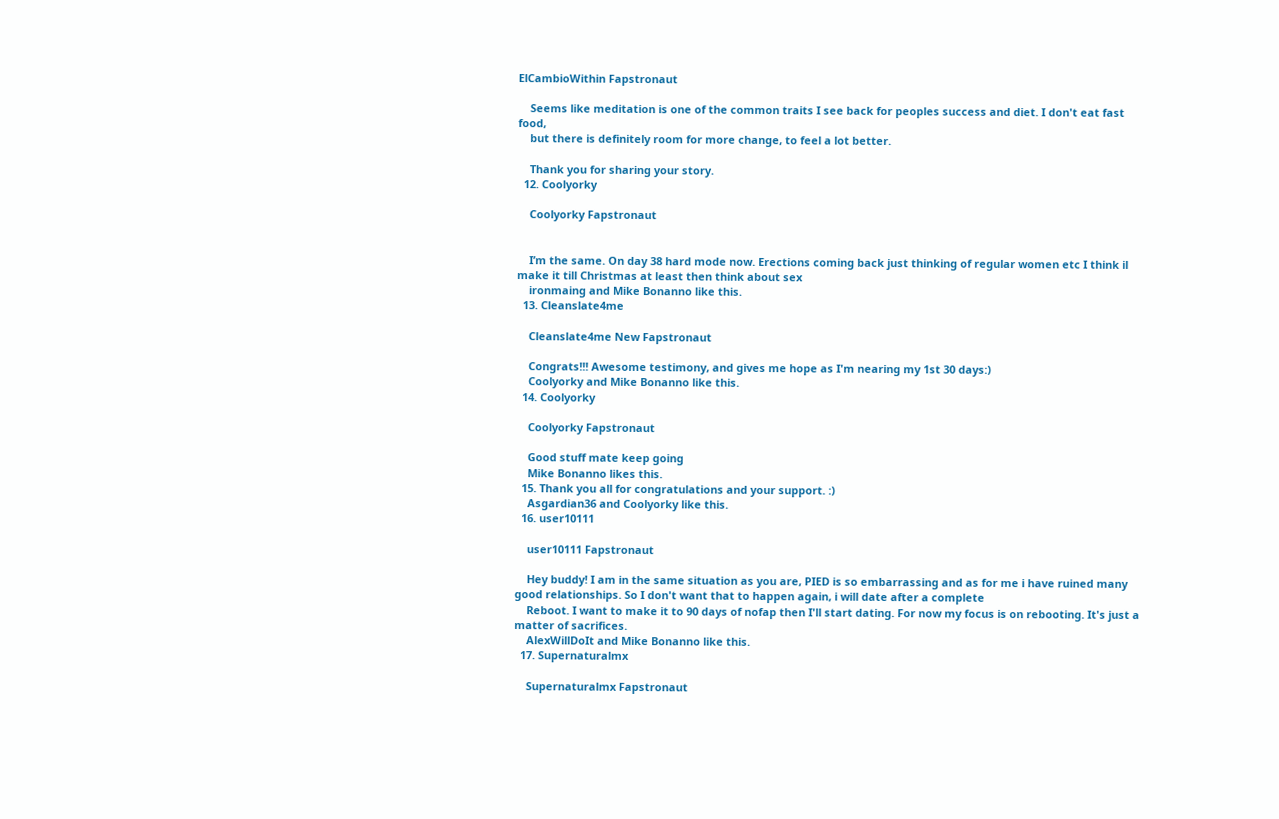ElCambioWithin Fapstronaut

    Seems like meditation is one of the common traits I see back for peoples success and diet. I don't eat fast food,
    but there is definitely room for more change, to feel a lot better.

    Thank you for sharing your story.
  12. Coolyorky

    Coolyorky Fapstronaut


    I’m the same. On day 38 hard mode now. Erections coming back just thinking of regular women etc I think il make it till Christmas at least then think about sex
    ironmaing and Mike Bonanno like this.
  13. Cleanslate4me

    Cleanslate4me New Fapstronaut

    Congrats!!! Awesome testimony, and gives me hope as I'm nearing my 1st 30 days:)
    Coolyorky and Mike Bonanno like this.
  14. Coolyorky

    Coolyorky Fapstronaut

    Good stuff mate keep going
    Mike Bonanno likes this.
  15. Thank you all for congratulations and your support. :)
    Asgardian36 and Coolyorky like this.
  16. user10111

    user10111 Fapstronaut

    Hey buddy! I am in the same situation as you are, PIED is so embarrassing and as for me i have ruined many good relationships. So I don't want that to happen again, i will date after a complete
    Reboot. I want to make it to 90 days of nofap then I'll start dating. For now my focus is on rebooting. It's just a matter of sacrifices.
    AlexWillDoIt and Mike Bonanno like this.
  17. Supernaturalmx

    Supernaturalmx Fapstronaut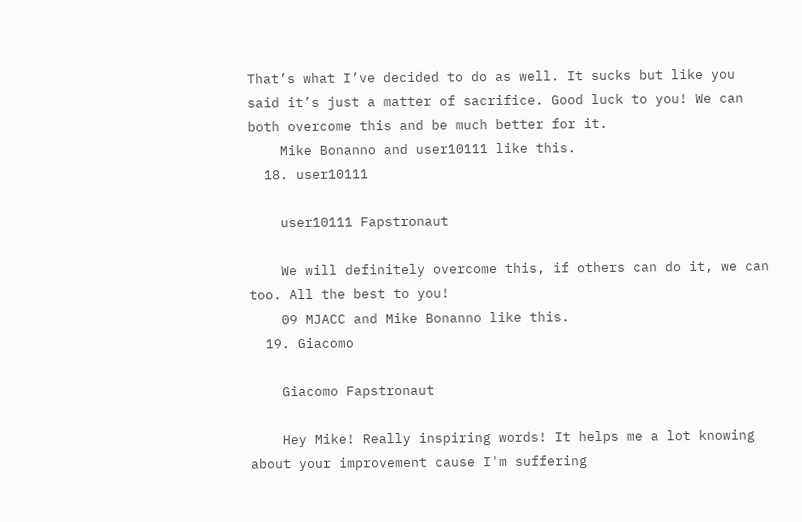That’s what I’ve decided to do as well. It sucks but like you said it’s just a matter of sacrifice. Good luck to you! We can both overcome this and be much better for it.
    Mike Bonanno and user10111 like this.
  18. user10111

    user10111 Fapstronaut

    We will definitely overcome this, if others can do it, we can too. All the best to you!
    09 MJACC and Mike Bonanno like this.
  19. Giacomo

    Giacomo Fapstronaut

    Hey Mike! Really inspiring words! It helps me a lot knowing about your improvement cause I'm suffering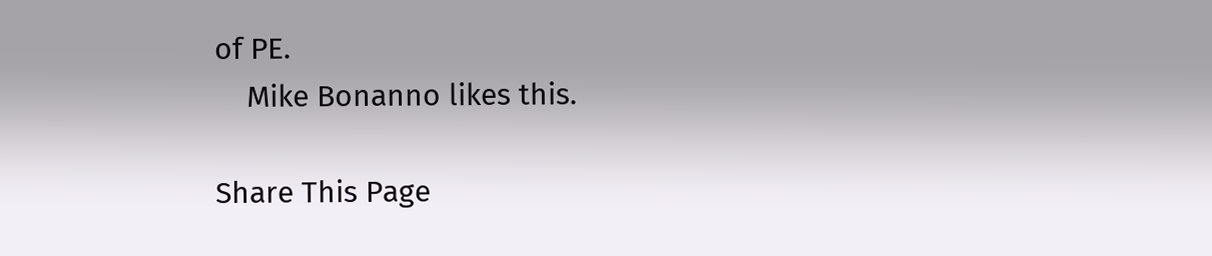of PE.
    Mike Bonanno likes this.

Share This Page